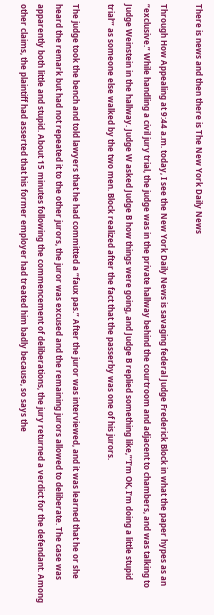There is news and then there is The New York Daily News

Through How Appealing at 9:44 a.m. today, I see the New York Daily News is savaging federal Judge Frederick Block in what the paper hypes as an “exclusive.” While handling a civil jury trial, the judge was in the private hallway behind the courtroom and adjacent to chambers, and was talking to Judge Weinstein in the hallway. Judge W asked Judge B how things were going, and Judge B replied something like,”‘I’m OK, I’m doing a little stupid trial’” as someone else walked by the two men. Block realized after the fact that the passerby was one of his jurors.

The judge took the bench and told lawyers that he had committed a “faux pas.” After the juror was interviewed, and it was learned that he or she heard the remark but had not repeated it to the other jurors, the juror was excused and the remaining jurors allowed to deliberate. The case was apparently both little and stupid. About 15 minutes following the commencement of deliberations, the jury returned a verdict for the defendant. Among other claims, the plaintiff had asserted that his former employer had treated him badly because, so says the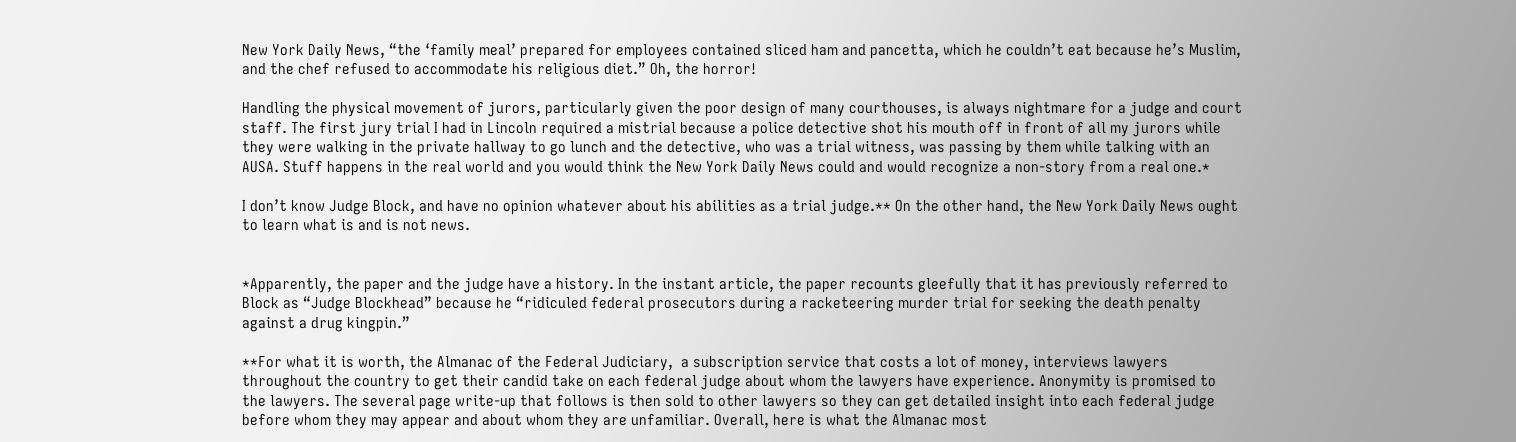New York Daily News, “the ‘family meal’ prepared for employees contained sliced ham and pancetta, which he couldn’t eat because he’s Muslim, and the chef refused to accommodate his religious diet.” Oh, the horror!

Handling the physical movement of jurors, particularly given the poor design of many courthouses, is always nightmare for a judge and court staff. The first jury trial I had in Lincoln required a mistrial because a police detective shot his mouth off in front of all my jurors while they were walking in the private hallway to go lunch and the detective, who was a trial witness, was passing by them while talking with an AUSA. Stuff happens in the real world and you would think the New York Daily News could and would recognize a non-story from a real one.*

I don’t know Judge Block, and have no opinion whatever about his abilities as a trial judge.** On the other hand, the New York Daily News ought to learn what is and is not news.


*Apparently, the paper and the judge have a history. In the instant article, the paper recounts gleefully that it has previously referred to Block as “Judge Blockhead” because he “ridiculed federal prosecutors during a racketeering murder trial for seeking the death penalty against a drug kingpin.”

**For what it is worth, the Almanac of the Federal Judiciary,  a subscription service that costs a lot of money, interviews lawyers throughout the country to get their candid take on each federal judge about whom the lawyers have experience. Anonymity is promised to the lawyers. The several page write-up that follows is then sold to other lawyers so they can get detailed insight into each federal judge before whom they may appear and about whom they are unfamiliar. Overall, here is what the Almanac most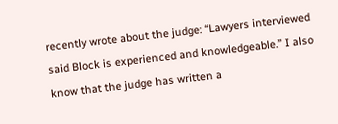recently wrote about the judge: “Lawyers interviewed said Block is experienced and knowledgeable.” I also know that the judge has written a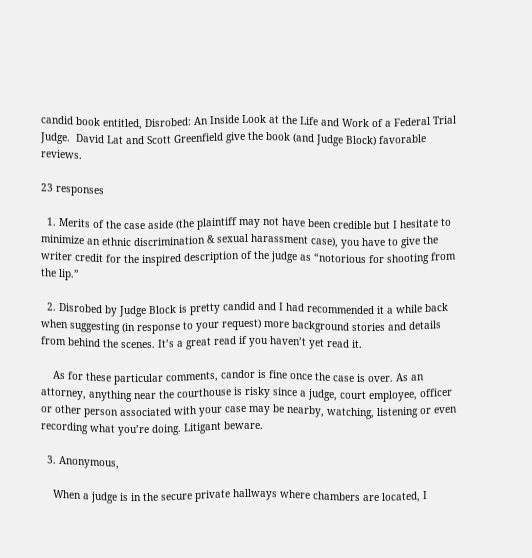candid book entitled, Disrobed: An Inside Look at the Life and Work of a Federal Trial Judge.  David Lat and Scott Greenfield give the book (and Judge Block) favorable reviews.

23 responses

  1. Merits of the case aside (the plaintiff may not have been credible but I hesitate to minimize an ethnic discrimination & sexual harassment case), you have to give the writer credit for the inspired description of the judge as “notorious for shooting from the lip.”

  2. Disrobed by Judge Block is pretty candid and I had recommended it a while back when suggesting (in response to your request) more background stories and details from behind the scenes. It’s a great read if you haven’t yet read it.

    As for these particular comments, candor is fine once the case is over. As an attorney, anything near the courthouse is risky since a judge, court employee, officer or other person associated with your case may be nearby, watching, listening or even recording what you’re doing. Litigant beware.

  3. Anonymous,

    When a judge is in the secure private hallways where chambers are located, I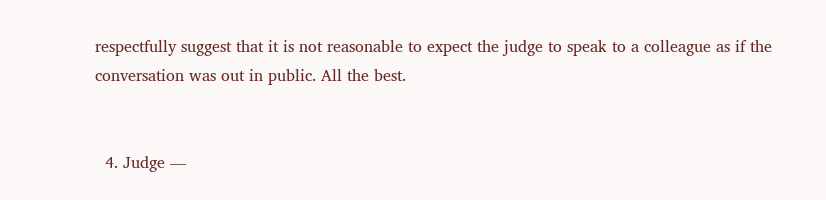respectfully suggest that it is not reasonable to expect the judge to speak to a colleague as if the conversation was out in public. All the best.


  4. Judge —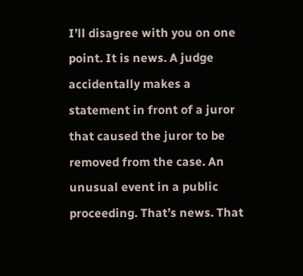I’ll disagree with you on one point. It is news. A judge accidentally makes a statement in front of a juror that caused the juror to be removed from the case. An unusual event in a public proceeding. That’s news. That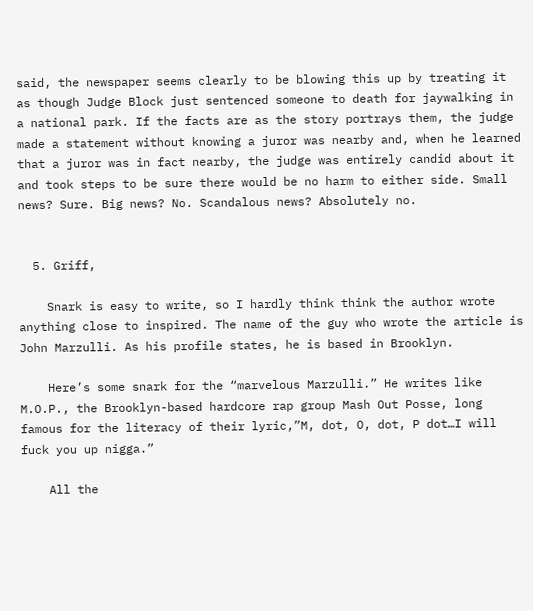said, the newspaper seems clearly to be blowing this up by treating it as though Judge Block just sentenced someone to death for jaywalking in a national park. If the facts are as the story portrays them, the judge made a statement without knowing a juror was nearby and, when he learned that a juror was in fact nearby, the judge was entirely candid about it and took steps to be sure there would be no harm to either side. Small news? Sure. Big news? No. Scandalous news? Absolutely no.


  5. Griff,

    Snark is easy to write, so I hardly think think the author wrote anything close to inspired. The name of the guy who wrote the article is John Marzulli. As his profile states, he is based in Brooklyn.

    Here’s some snark for the “marvelous Marzulli.” He writes like M.O.P., the Brooklyn-based hardcore rap group Mash Out Posse, long famous for the literacy of their lyric,”M, dot, O, dot, P dot…I will fuck you up nigga.”

    All the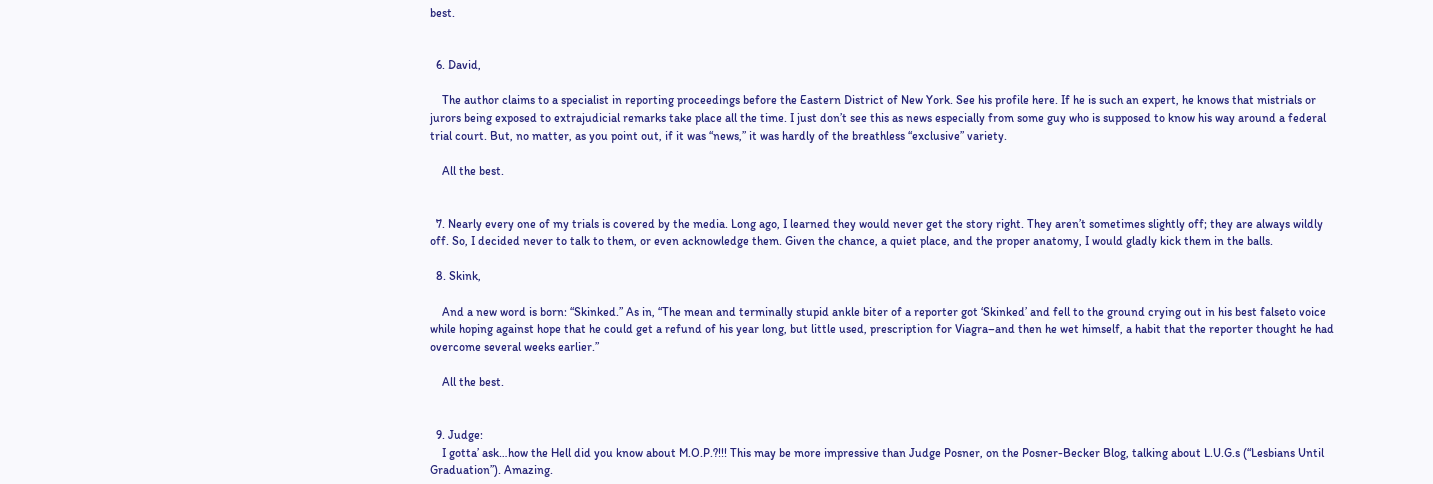best.


  6. David,

    The author claims to a specialist in reporting proceedings before the Eastern District of New York. See his profile here. If he is such an expert, he knows that mistrials or jurors being exposed to extrajudicial remarks take place all the time. I just don’t see this as news especially from some guy who is supposed to know his way around a federal trial court. But, no matter, as you point out, if it was “news,” it was hardly of the breathless “exclusive” variety.

    All the best.


  7. Nearly every one of my trials is covered by the media. Long ago, I learned they would never get the story right. They aren’t sometimes slightly off; they are always wildly off. So, I decided never to talk to them, or even acknowledge them. Given the chance, a quiet place, and the proper anatomy, I would gladly kick them in the balls.

  8. Skink,

    And a new word is born: “Skinked.” As in, “The mean and terminally stupid ankle biter of a reporter got ‘Skinked’ and fell to the ground crying out in his best falseto voice while hoping against hope that he could get a refund of his year long, but little used, prescription for Viagra–and then he wet himself, a habit that the reporter thought he had overcome several weeks earlier.”

    All the best.


  9. Judge:
    I gotta’ ask…how the Hell did you know about M.O.P.?!!! This may be more impressive than Judge Posner, on the Posner-Becker Blog, talking about L.U.G.s (“Lesbians Until Graduation”). Amazing.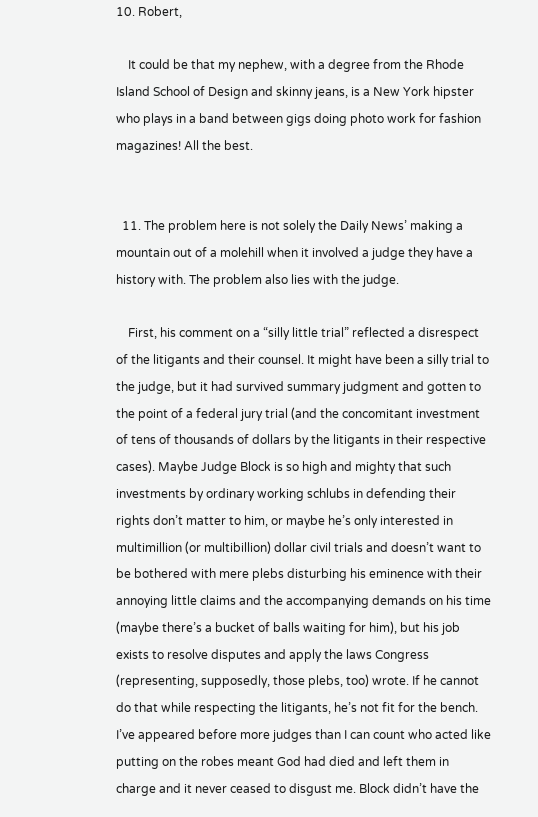10. Robert,

    It could be that my nephew, with a degree from the Rhode Island School of Design and skinny jeans, is a New York hipster who plays in a band between gigs doing photo work for fashion magazines! All the best.


  11. The problem here is not solely the Daily News’ making a mountain out of a molehill when it involved a judge they have a history with. The problem also lies with the judge.

    First, his comment on a “silly little trial” reflected a disrespect of the litigants and their counsel. It might have been a silly trial to the judge, but it had survived summary judgment and gotten to the point of a federal jury trial (and the concomitant investment of tens of thousands of dollars by the litigants in their respective cases). Maybe Judge Block is so high and mighty that such investments by ordinary working schlubs in defending their rights don’t matter to him, or maybe he’s only interested in multimillion (or multibillion) dollar civil trials and doesn’t want to be bothered with mere plebs disturbing his eminence with their annoying little claims and the accompanying demands on his time (maybe there’s a bucket of balls waiting for him), but his job exists to resolve disputes and apply the laws Congress (representing, supposedly, those plebs, too) wrote. If he cannot do that while respecting the litigants, he’s not fit for the bench. I’ve appeared before more judges than I can count who acted like putting on the robes meant God had died and left them in charge and it never ceased to disgust me. Block didn’t have the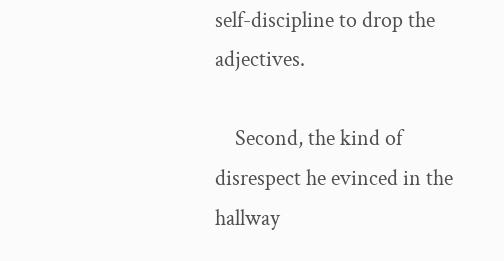self-discipline to drop the adjectives.

    Second, the kind of disrespect he evinced in the hallway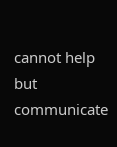cannot help but communicate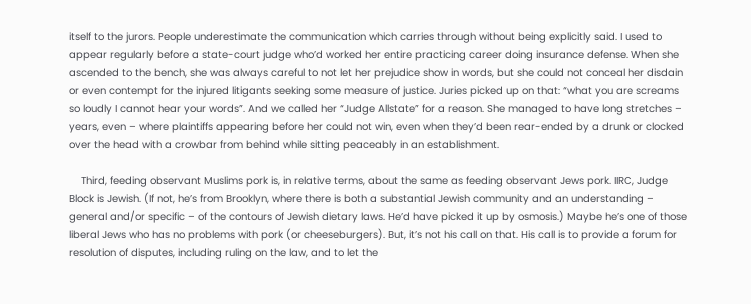itself to the jurors. People underestimate the communication which carries through without being explicitly said. I used to appear regularly before a state-court judge who’d worked her entire practicing career doing insurance defense. When she ascended to the bench, she was always careful to not let her prejudice show in words, but she could not conceal her disdain or even contempt for the injured litigants seeking some measure of justice. Juries picked up on that: “what you are screams so loudly I cannot hear your words”. And we called her “Judge Allstate” for a reason. She managed to have long stretches – years, even – where plaintiffs appearing before her could not win, even when they’d been rear-ended by a drunk or clocked over the head with a crowbar from behind while sitting peaceably in an establishment.

    Third, feeding observant Muslims pork is, in relative terms, about the same as feeding observant Jews pork. IIRC, Judge Block is Jewish. (If not, he’s from Brooklyn, where there is both a substantial Jewish community and an understanding – general and/or specific – of the contours of Jewish dietary laws. He’d have picked it up by osmosis.) Maybe he’s one of those liberal Jews who has no problems with pork (or cheeseburgers). But, it’s not his call on that. His call is to provide a forum for resolution of disputes, including ruling on the law, and to let the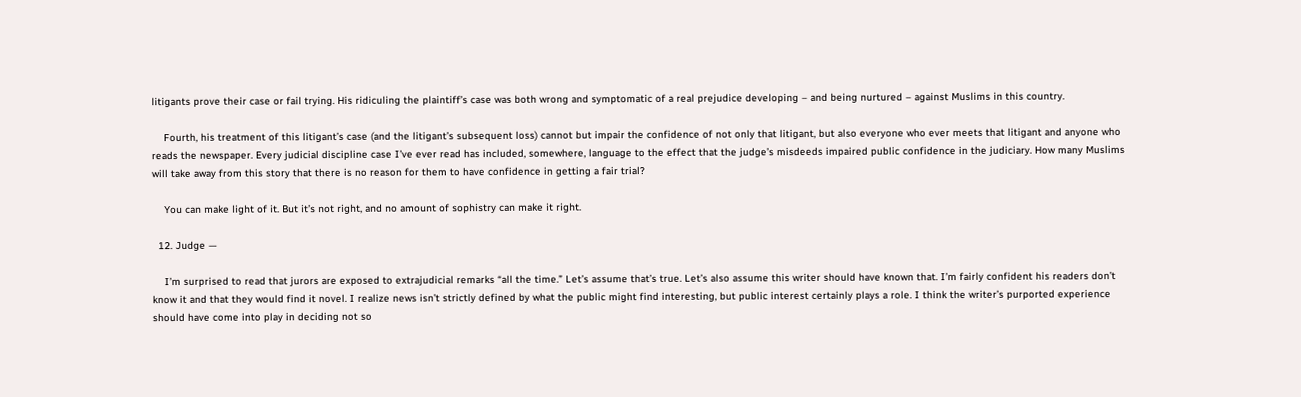litigants prove their case or fail trying. His ridiculing the plaintiff’s case was both wrong and symptomatic of a real prejudice developing – and being nurtured – against Muslims in this country.

    Fourth, his treatment of this litigant’s case (and the litigant’s subsequent loss) cannot but impair the confidence of not only that litigant, but also everyone who ever meets that litigant and anyone who reads the newspaper. Every judicial discipline case I’ve ever read has included, somewhere, language to the effect that the judge’s misdeeds impaired public confidence in the judiciary. How many Muslims will take away from this story that there is no reason for them to have confidence in getting a fair trial?

    You can make light of it. But it’s not right, and no amount of sophistry can make it right.

  12. Judge —

    I’m surprised to read that jurors are exposed to extrajudicial remarks “all the time.” Let’s assume that’s true. Let’s also assume this writer should have known that. I’m fairly confident his readers don’t know it and that they would find it novel. I realize news isn’t strictly defined by what the public might find interesting, but public interest certainly plays a role. I think the writer’s purported experience should have come into play in deciding not so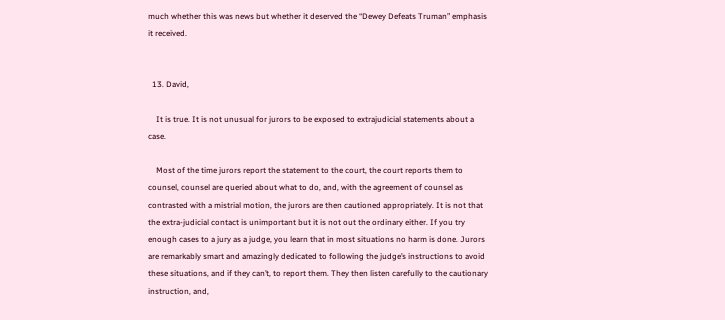much whether this was news but whether it deserved the “Dewey Defeats Truman” emphasis it received.


  13. David,

    It is true. It is not unusual for jurors to be exposed to extrajudicial statements about a case.

    Most of the time jurors report the statement to the court, the court reports them to counsel, counsel are queried about what to do, and, with the agreement of counsel as contrasted with a mistrial motion, the jurors are then cautioned appropriately. It is not that the extra-judicial contact is unimportant but it is not out the ordinary either. If you try enough cases to a jury as a judge, you learn that in most situations no harm is done. Jurors are remarkably smart and amazingly dedicated to following the judge’s instructions to avoid these situations, and if they can’t, to report them. They then listen carefully to the cautionary instruction, and,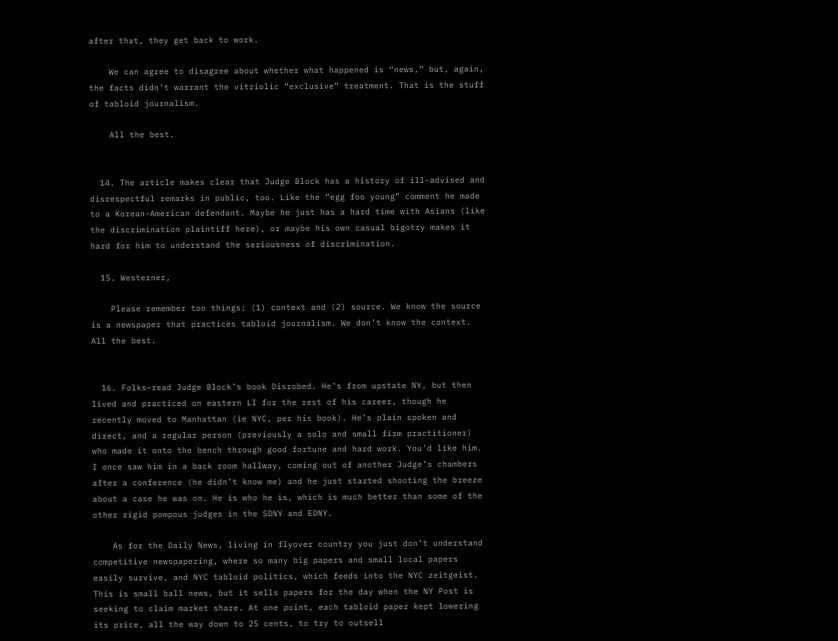after that, they get back to work.

    We can agree to disagree about whether what happened is “news,” but, again, the facts didn’t warrant the vitriolic “exclusive” treatment. That is the stuff of tabloid journalism.

    All the best.


  14. The article makes clear that Judge Block has a history of ill-advised and disrespectful remarks in public, too. Like the “egg foo young” comment he made to a Korean-American defendant. Maybe he just has a hard time with Asians (like the discrimination plaintiff here), or maybe his own casual bigotry makes it hard for him to understand the seriousness of discrimination.

  15. Westerner,

    Please remember too things: (1) context and (2) source. We know the source is a newspaper that practices tabloid journalism. We don’t know the context. All the best.


  16. Folks–read Judge Block’s book Disrobed. He’s from upstate NY, but then lived and practiced on eastern LI for the rest of his career, though he recently moved to Manhattan (ie NYC, per his book). He’s plain spoken and direct, and a regular person (previously a solo and small firm practitioner) who made it onto the bench through good fortune and hard work. You’d like him. I once saw him in a back room hallway, coming out of another Judge’s chambers after a conference (he didn’t know me) and he just started shooting the breeze about a case he was on. He is who he is, which is much better than some of the other rigid pompous judges in the SDNY and EDNY.

    As for the Daily News, living in flyover country you just don’t understand competitive newspapering, where so many big papers and small local papers easily survive, and NYC tabloid politics, which feeds into the NYC zeitgeist. This is small ball news, but it sells papers for the day when the NY Post is seeking to claim market share. At one point, each tabloid paper kept lowering its price, all the way down to 25 cents, to try to outsell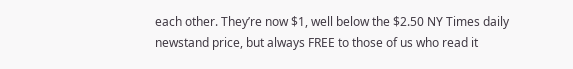each other. They’re now $1, well below the $2.50 NY Times daily newstand price, but always FREE to those of us who read it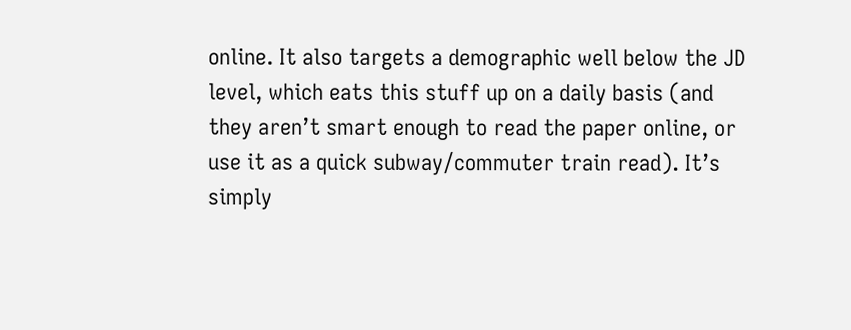online. It also targets a demographic well below the JD level, which eats this stuff up on a daily basis (and they aren’t smart enough to read the paper online, or use it as a quick subway/commuter train read). It’s simply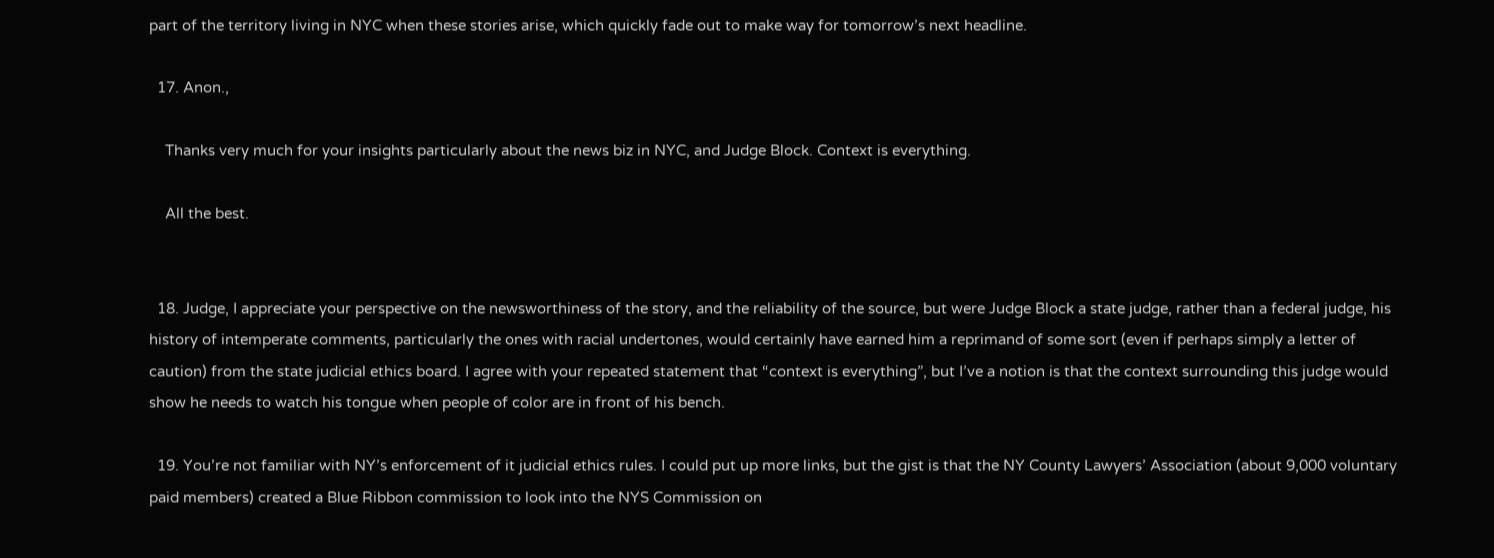part of the territory living in NYC when these stories arise, which quickly fade out to make way for tomorrow’s next headline.

  17. Anon.,

    Thanks very much for your insights particularly about the news biz in NYC, and Judge Block. Context is everything.

    All the best.


  18. Judge, I appreciate your perspective on the newsworthiness of the story, and the reliability of the source, but were Judge Block a state judge, rather than a federal judge, his history of intemperate comments, particularly the ones with racial undertones, would certainly have earned him a reprimand of some sort (even if perhaps simply a letter of caution) from the state judicial ethics board. I agree with your repeated statement that “context is everything”, but I’ve a notion is that the context surrounding this judge would show he needs to watch his tongue when people of color are in front of his bench.

  19. You’re not familiar with NY’s enforcement of it judicial ethics rules. I could put up more links, but the gist is that the NY County Lawyers’ Association (about 9,000 voluntary paid members) created a Blue Ribbon commission to look into the NYS Commission on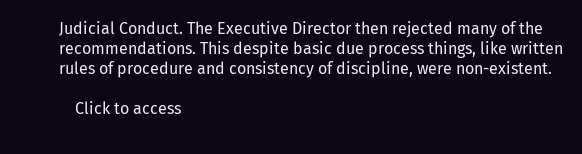Judicial Conduct. The Executive Director then rejected many of the recommendations. This despite basic due process things, like written rules of procedure and consistency of discipline, were non-existent.

    Click to access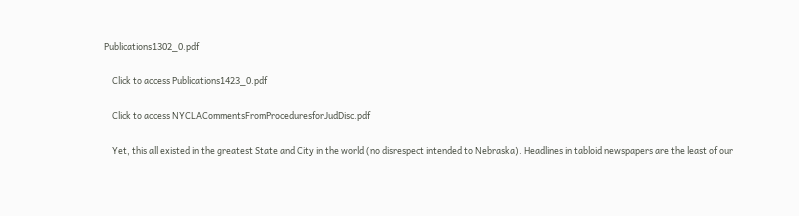Publications1302_0.pdf

    Click to access Publications1423_0.pdf

    Click to access NYCLACommentsFromProceduresforJudDisc.pdf

    Yet, this all existed in the greatest State and City in the world (no disrespect intended to Nebraska). Headlines in tabloid newspapers are the least of our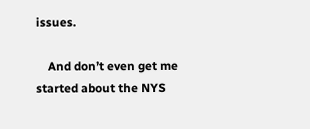issues.

    And don’t even get me started about the NYS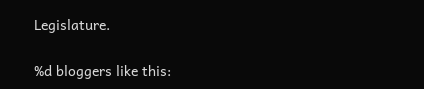Legislature.

%d bloggers like this: